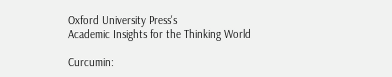Oxford University Press's
Academic Insights for the Thinking World

Curcumin: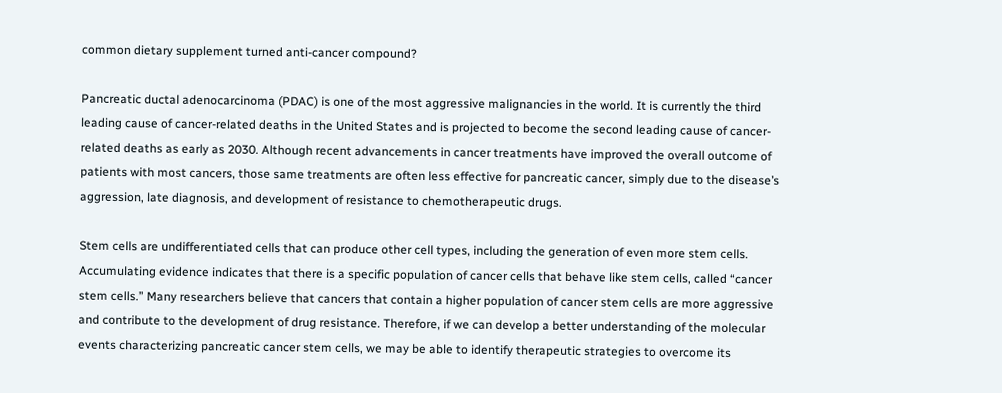common dietary supplement turned anti-cancer compound?

Pancreatic ductal adenocarcinoma (PDAC) is one of the most aggressive malignancies in the world. It is currently the third leading cause of cancer-related deaths in the United States and is projected to become the second leading cause of cancer-related deaths as early as 2030. Although recent advancements in cancer treatments have improved the overall outcome of patients with most cancers, those same treatments are often less effective for pancreatic cancer, simply due to the disease’s aggression, late diagnosis, and development of resistance to chemotherapeutic drugs.

Stem cells are undifferentiated cells that can produce other cell types, including the generation of even more stem cells. Accumulating evidence indicates that there is a specific population of cancer cells that behave like stem cells, called “cancer stem cells.” Many researchers believe that cancers that contain a higher population of cancer stem cells are more aggressive and contribute to the development of drug resistance. Therefore, if we can develop a better understanding of the molecular events characterizing pancreatic cancer stem cells, we may be able to identify therapeutic strategies to overcome its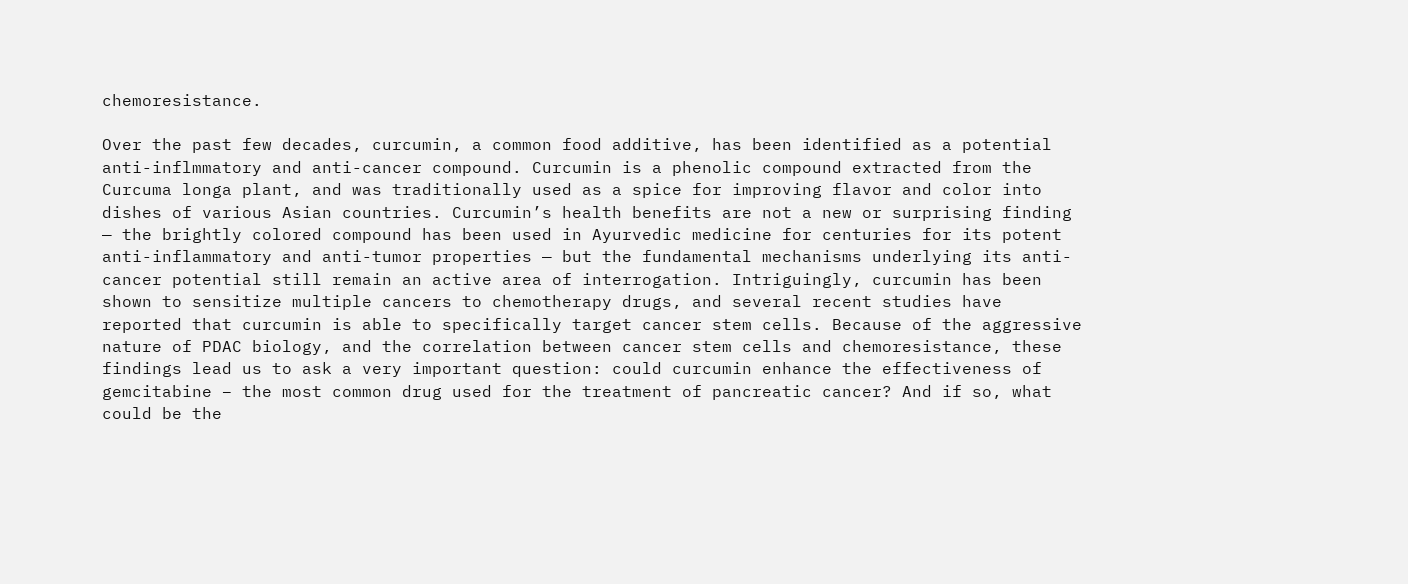chemoresistance.

Over the past few decades, curcumin, a common food additive, has been identified as a potential anti-inflmmatory and anti-cancer compound. Curcumin is a phenolic compound extracted from the Curcuma longa plant, and was traditionally used as a spice for improving flavor and color into dishes of various Asian countries. Curcumin’s health benefits are not a new or surprising finding — the brightly colored compound has been used in Ayurvedic medicine for centuries for its potent anti-inflammatory and anti-tumor properties — but the fundamental mechanisms underlying its anti-cancer potential still remain an active area of interrogation. Intriguingly, curcumin has been shown to sensitize multiple cancers to chemotherapy drugs, and several recent studies have reported that curcumin is able to specifically target cancer stem cells. Because of the aggressive nature of PDAC biology, and the correlation between cancer stem cells and chemoresistance, these findings lead us to ask a very important question: could curcumin enhance the effectiveness of gemcitabine – the most common drug used for the treatment of pancreatic cancer? And if so, what could be the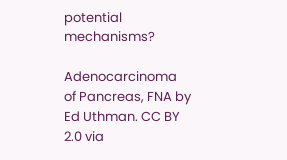potential mechanisms?

Adenocarcinoma of Pancreas, FNA by Ed Uthman. CC BY 2.0 via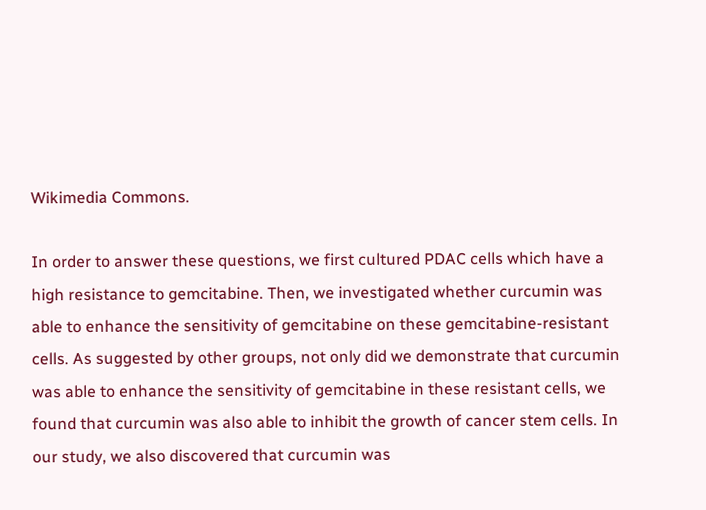Wikimedia Commons.

In order to answer these questions, we first cultured PDAC cells which have a high resistance to gemcitabine. Then, we investigated whether curcumin was able to enhance the sensitivity of gemcitabine on these gemcitabine-resistant cells. As suggested by other groups, not only did we demonstrate that curcumin was able to enhance the sensitivity of gemcitabine in these resistant cells, we found that curcumin was also able to inhibit the growth of cancer stem cells. In our study, we also discovered that curcumin was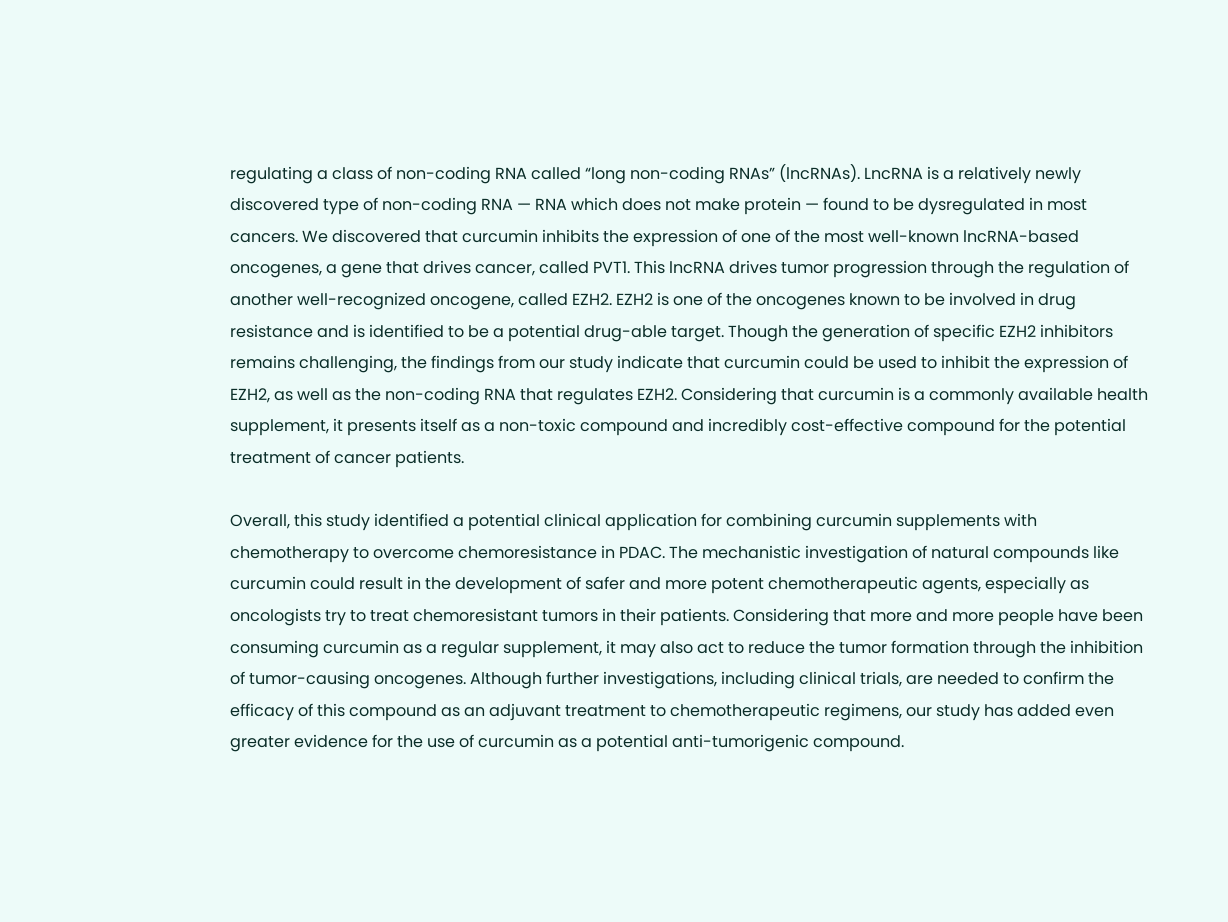regulating a class of non-coding RNA called “long non-coding RNAs” (lncRNAs). LncRNA is a relatively newly discovered type of non-coding RNA — RNA which does not make protein — found to be dysregulated in most cancers. We discovered that curcumin inhibits the expression of one of the most well-known lncRNA-based oncogenes, a gene that drives cancer, called PVT1. This lncRNA drives tumor progression through the regulation of another well-recognized oncogene, called EZH2. EZH2 is one of the oncogenes known to be involved in drug resistance and is identified to be a potential drug-able target. Though the generation of specific EZH2 inhibitors remains challenging, the findings from our study indicate that curcumin could be used to inhibit the expression of EZH2, as well as the non-coding RNA that regulates EZH2. Considering that curcumin is a commonly available health supplement, it presents itself as a non-toxic compound and incredibly cost-effective compound for the potential treatment of cancer patients.

Overall, this study identified a potential clinical application for combining curcumin supplements with chemotherapy to overcome chemoresistance in PDAC. The mechanistic investigation of natural compounds like curcumin could result in the development of safer and more potent chemotherapeutic agents, especially as oncologists try to treat chemoresistant tumors in their patients. Considering that more and more people have been consuming curcumin as a regular supplement, it may also act to reduce the tumor formation through the inhibition of tumor-causing oncogenes. Although further investigations, including clinical trials, are needed to confirm the efficacy of this compound as an adjuvant treatment to chemotherapeutic regimens, our study has added even greater evidence for the use of curcumin as a potential anti-tumorigenic compound.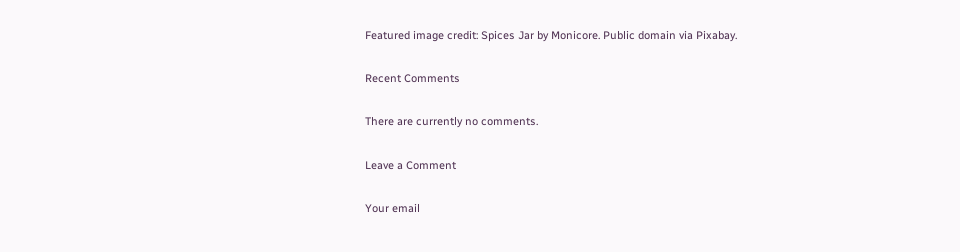Featured image credit: Spices Jar by Monicore. Public domain via Pixabay.

Recent Comments

There are currently no comments.

Leave a Comment

Your email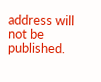address will not be published.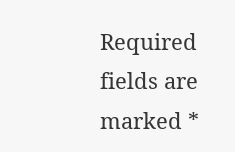Required fields are marked *